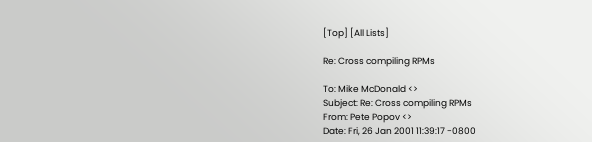[Top] [All Lists]

Re: Cross compiling RPMs

To: Mike McDonald <>
Subject: Re: Cross compiling RPMs
From: Pete Popov <>
Date: Fri, 26 Jan 2001 11:39:17 -0800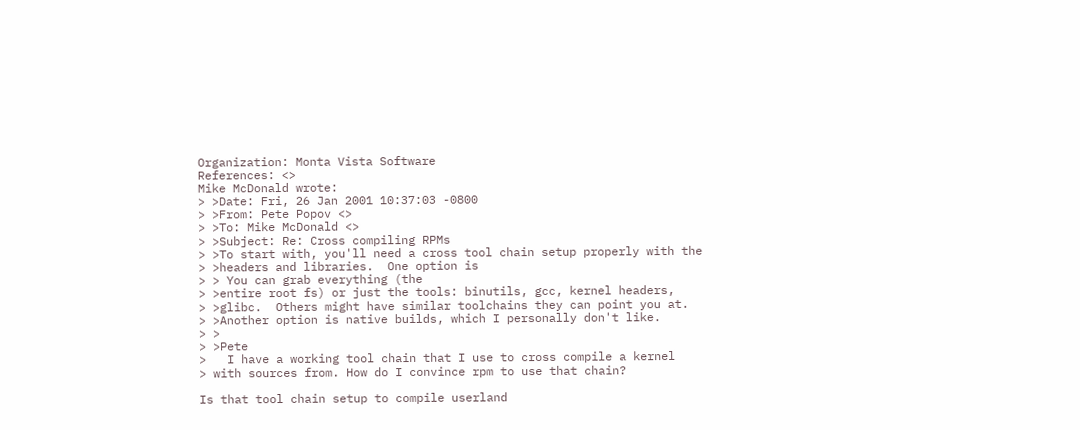Organization: Monta Vista Software
References: <>
Mike McDonald wrote:
> >Date: Fri, 26 Jan 2001 10:37:03 -0800
> >From: Pete Popov <>
> >To: Mike McDonald <>
> >Subject: Re: Cross compiling RPMs
> >To start with, you'll need a cross tool chain setup properly with the
> >headers and libraries.  One option is
> > You can grab everything (the
> >entire root fs) or just the tools: binutils, gcc, kernel headers,
> >glibc.  Others might have similar toolchains they can point you at.
> >Another option is native builds, which I personally don't like.
> >
> >Pete
>   I have a working tool chain that I use to cross compile a kernel
> with sources from. How do I convince rpm to use that chain?

Is that tool chain setup to compile userland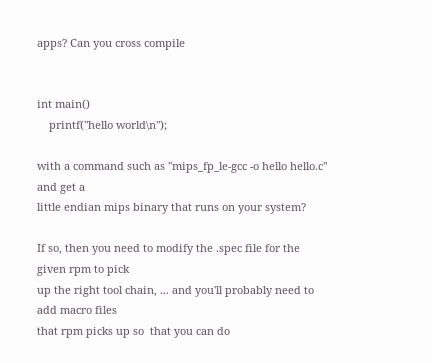apps? Can you cross compile


int main()
    printf("hello world\n");

with a command such as "mips_fp_le-gcc -o hello hello.c" and get a
little endian mips binary that runs on your system?

If so, then you need to modify the .spec file for the given rpm to pick
up the right tool chain, ... and you'll probably need to add macro files
that rpm picks up so  that you can do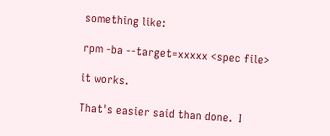something like:

rpm -ba --target=xxxxx <spec file>

it works.

That's easier said than done.  I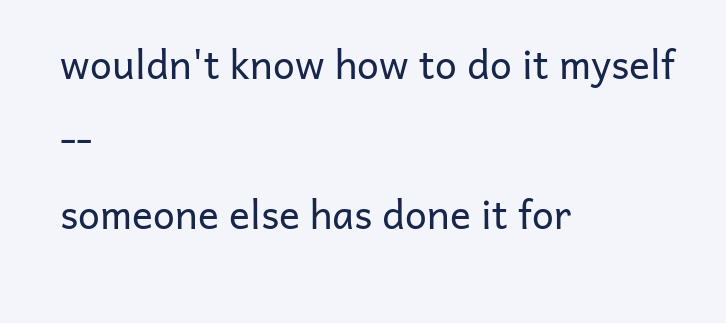wouldn't know how to do it myself --
someone else has done it for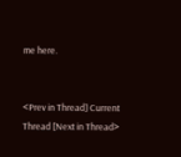me here.


<Prev in Thread] Current Thread [Next in Thread>